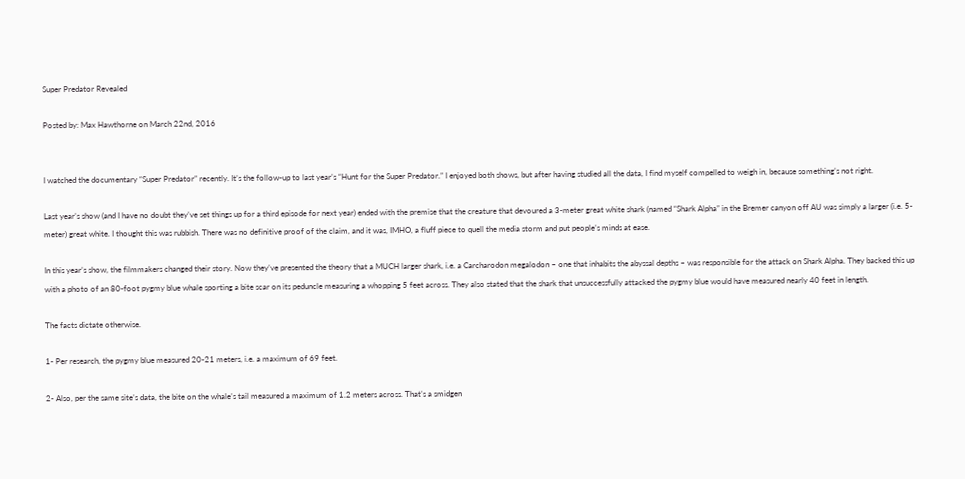Super Predator Revealed

Posted by: Max Hawthorne on March 22nd, 2016


I watched the documentary “Super Predator” recently. It’s the follow-up to last year’s “Hunt for the Super Predator.” I enjoyed both shows, but after having studied all the data, I find myself compelled to weigh in, because something’s not right.

Last year’s show (and I have no doubt they’ve set things up for a third episode for next year) ended with the premise that the creature that devoured a 3-meter great white shark (named “Shark Alpha” in the Bremer canyon off AU was simply a larger (i.e. 5-meter) great white. I thought this was rubbish. There was no definitive proof of the claim, and it was, IMHO, a fluff piece to quell the media storm and put people’s minds at ease.

In this year’s show, the filmmakers changed their story. Now they’ve presented the theory that a MUCH larger shark, i.e. a Carcharodon megalodon – one that inhabits the abyssal depths – was responsible for the attack on Shark Alpha. They backed this up with a photo of an 80-foot pygmy blue whale sporting a bite scar on its peduncle measuring a whopping 5 feet across. They also stated that the shark that unsuccessfully attacked the pygmy blue would have measured nearly 40 feet in length.

The facts dictate otherwise.

1- Per research, the pygmy blue measured 20-21 meters, i.e. a maximum of 69 feet.

2- Also, per the same site’s data, the bite on the whale’s tail measured a maximum of 1.2 meters across. That’s a smidgen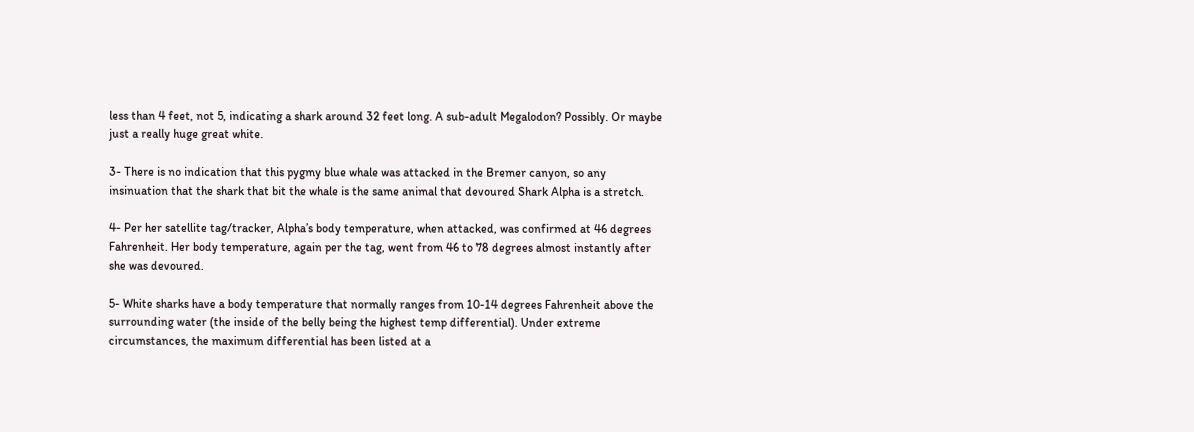less than 4 feet, not 5, indicating a shark around 32 feet long. A sub-adult Megalodon? Possibly. Or maybe just a really huge great white.

3- There is no indication that this pygmy blue whale was attacked in the Bremer canyon, so any insinuation that the shark that bit the whale is the same animal that devoured Shark Alpha is a stretch.

4- Per her satellite tag/tracker, Alpha’s body temperature, when attacked, was confirmed at 46 degrees Fahrenheit. Her body temperature, again per the tag, went from 46 to 78 degrees almost instantly after she was devoured.

5- White sharks have a body temperature that normally ranges from 10-14 degrees Fahrenheit above the surrounding water (the inside of the belly being the highest temp differential). Under extreme circumstances, the maximum differential has been listed at a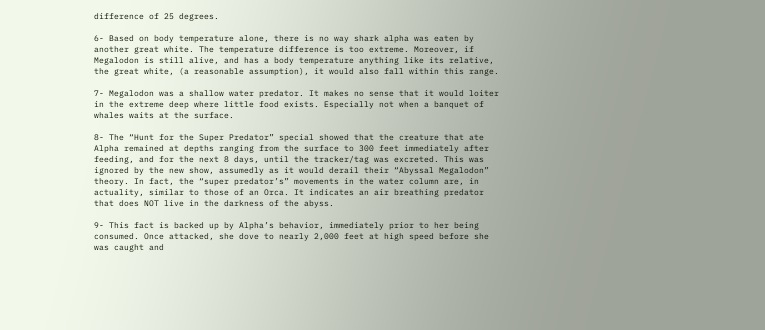difference of 25 degrees.

6- Based on body temperature alone, there is no way shark alpha was eaten by another great white. The temperature difference is too extreme. Moreover, if Megalodon is still alive, and has a body temperature anything like its relative, the great white, (a reasonable assumption), it would also fall within this range.

7- Megalodon was a shallow water predator. It makes no sense that it would loiter in the extreme deep where little food exists. Especially not when a banquet of whales waits at the surface.

8- The “Hunt for the Super Predator” special showed that the creature that ate Alpha remained at depths ranging from the surface to 300 feet immediately after feeding, and for the next 8 days, until the tracker/tag was excreted. This was ignored by the new show, assumedly as it would derail their “Abyssal Megalodon” theory. In fact, the “super predator’s” movements in the water column are, in actuality, similar to those of an Orca. It indicates an air breathing predator that does NOT live in the darkness of the abyss.

9- This fact is backed up by Alpha’s behavior, immediately prior to her being consumed. Once attacked, she dove to nearly 2,000 feet at high speed before she was caught and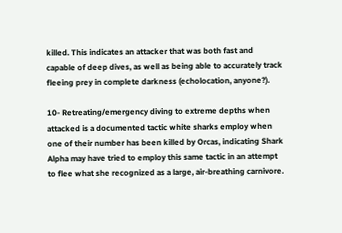killed. This indicates an attacker that was both fast and capable of deep dives, as well as being able to accurately track fleeing prey in complete darkness (echolocation, anyone?).

10- Retreating/emergency diving to extreme depths when attacked is a documented tactic white sharks employ when one of their number has been killed by Orcas, indicating Shark Alpha may have tried to employ this same tactic in an attempt to flee what she recognized as a large, air-breathing carnivore.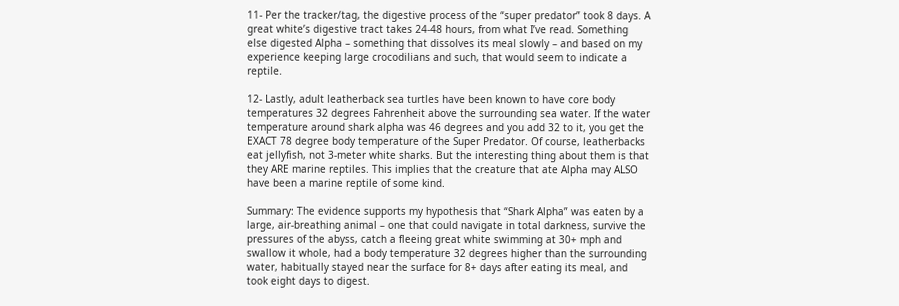11- Per the tracker/tag, the digestive process of the “super predator” took 8 days. A great white’s digestive tract takes 24-48 hours, from what I’ve read. Something else digested Alpha – something that dissolves its meal slowly – and based on my experience keeping large crocodilians and such, that would seem to indicate a reptile.

12- Lastly, adult leatherback sea turtles have been known to have core body temperatures 32 degrees Fahrenheit above the surrounding sea water. If the water temperature around shark alpha was 46 degrees and you add 32 to it, you get the EXACT 78 degree body temperature of the Super Predator. Of course, leatherbacks eat jellyfish, not 3-meter white sharks. But the interesting thing about them is that they ARE marine reptiles. This implies that the creature that ate Alpha may ALSO have been a marine reptile of some kind.

Summary: The evidence supports my hypothesis that “Shark Alpha” was eaten by a large, air-breathing animal – one that could navigate in total darkness, survive the pressures of the abyss, catch a fleeing great white swimming at 30+ mph and swallow it whole, had a body temperature 32 degrees higher than the surrounding water, habitually stayed near the surface for 8+ days after eating its meal, and took eight days to digest.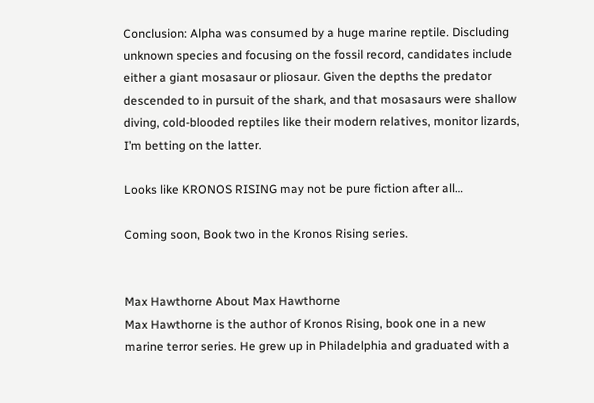Conclusion: Alpha was consumed by a huge marine reptile. Discluding unknown species and focusing on the fossil record, candidates include either a giant mosasaur or pliosaur. Given the depths the predator descended to in pursuit of the shark, and that mosasaurs were shallow diving, cold-blooded reptiles like their modern relatives, monitor lizards, I’m betting on the latter.

Looks like KRONOS RISING may not be pure fiction after all…

Coming soon, Book two in the Kronos Rising series.


Max Hawthorne About Max Hawthorne
Max Hawthorne is the author of Kronos Rising, book one in a new marine terror series. He grew up in Philadelphia and graduated with a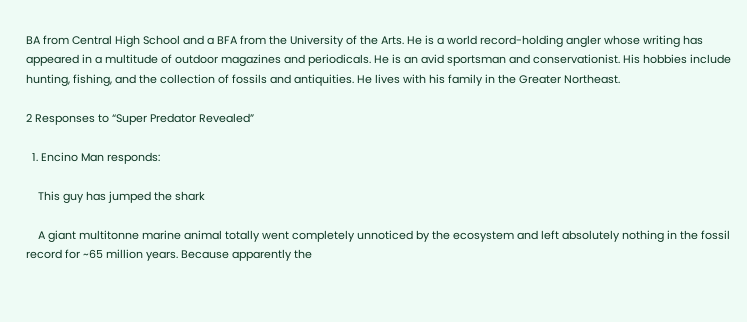BA from Central High School and a BFA from the University of the Arts. He is a world record-holding angler whose writing has appeared in a multitude of outdoor magazines and periodicals. He is an avid sportsman and conservationist. His hobbies include hunting, fishing, and the collection of fossils and antiquities. He lives with his family in the Greater Northeast.

2 Responses to “Super Predator Revealed”

  1. Encino Man responds:

    This guy has jumped the shark

    A giant multitonne marine animal totally went completely unnoticed by the ecosystem and left absolutely nothing in the fossil record for ~65 million years. Because apparently the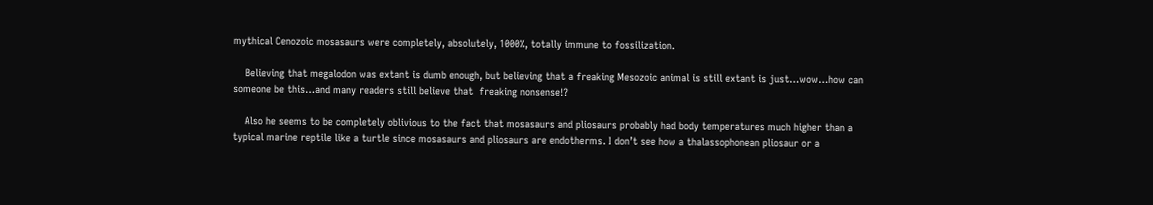mythical Cenozoic mosasaurs were completely, absolutely, 1000%, totally immune to fossilization.

    Believing that megalodon was extant is dumb enough, but believing that a freaking Mesozoic animal is still extant is just…wow…how can someone be this…and many readers still believe that  freaking nonsense!?

    Also he seems to be completely oblivious to the fact that mosasaurs and pliosaurs probably had body temperatures much higher than a typical marine reptile like a turtle since mosasaurs and pliosaurs are endotherms. I don’t see how a thalassophonean pliosaur or a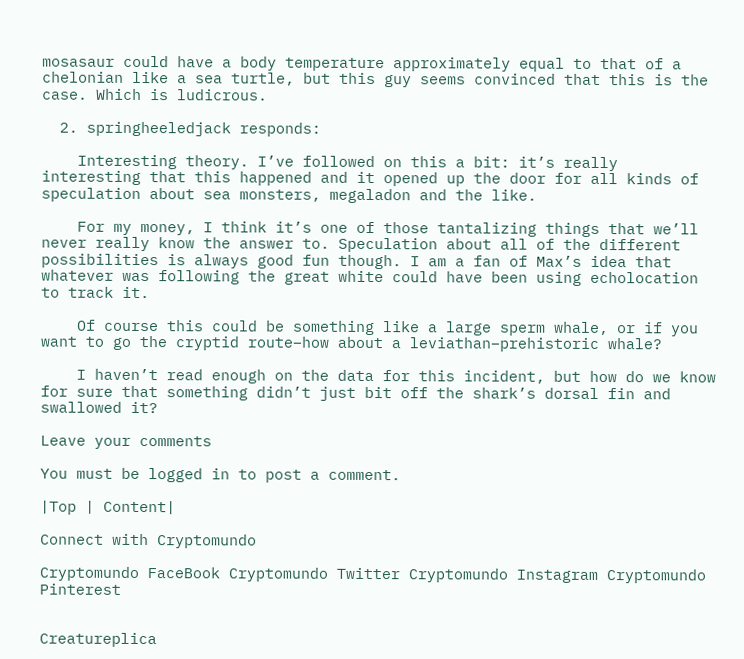mosasaur could have a body temperature approximately equal to that of a chelonian like a sea turtle, but this guy seems convinced that this is the case. Which is ludicrous.

  2. springheeledjack responds:

    Interesting theory. I’ve followed on this a bit: it’s really interesting that this happened and it opened up the door for all kinds of speculation about sea monsters, megaladon and the like.

    For my money, I think it’s one of those tantalizing things that we’ll never really know the answer to. Speculation about all of the different possibilities is always good fun though. I am a fan of Max’s idea that whatever was following the great white could have been using echolocation to track it.

    Of course this could be something like a large sperm whale, or if you want to go the cryptid route–how about a leviathan–prehistoric whale?

    I haven’t read enough on the data for this incident, but how do we know for sure that something didn’t just bit off the shark’s dorsal fin and swallowed it?

Leave your comments

You must be logged in to post a comment.

|Top | Content|

Connect with Cryptomundo

Cryptomundo FaceBook Cryptomundo Twitter Cryptomundo Instagram Cryptomundo Pinterest


Creatureplica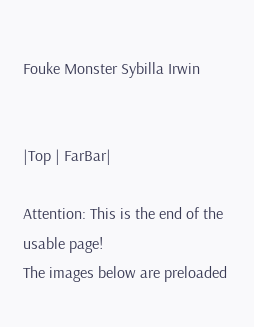Fouke Monster Sybilla Irwin


|Top | FarBar|

Attention: This is the end of the usable page!
The images below are preloaded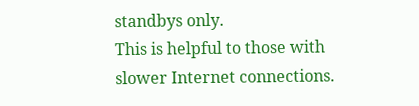standbys only.
This is helpful to those with slower Internet connections.